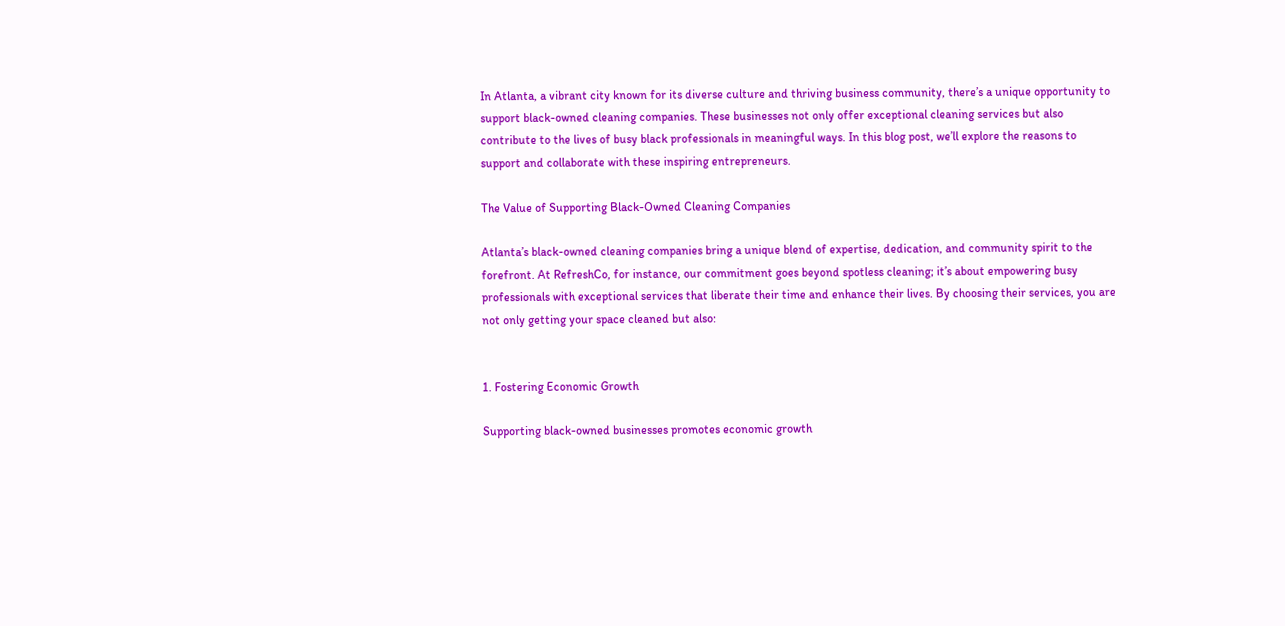In Atlanta, a vibrant city known for its diverse culture and thriving business community, there’s a unique opportunity to support black-owned cleaning companies. These businesses not only offer exceptional cleaning services but also contribute to the lives of busy black professionals in meaningful ways. In this blog post, we’ll explore the reasons to support and collaborate with these inspiring entrepreneurs.

The Value of Supporting Black-Owned Cleaning Companies

Atlanta’s black-owned cleaning companies bring a unique blend of expertise, dedication, and community spirit to the forefront. At RefreshCo, for instance, our commitment goes beyond spotless cleaning; it’s about empowering busy professionals with exceptional services that liberate their time and enhance their lives. By choosing their services, you are not only getting your space cleaned but also:


1. Fostering Economic Growth

Supporting black-owned businesses promotes economic growth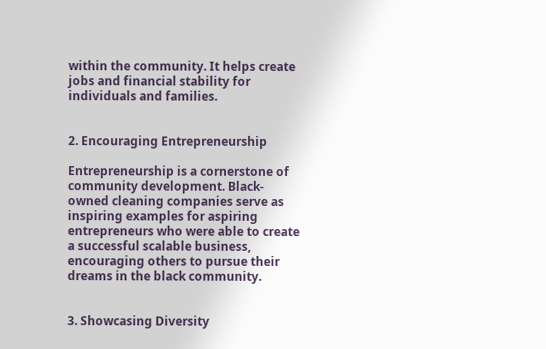within the community. It helps create jobs and financial stability for individuals and families.


2. Encouraging Entrepreneurship

Entrepreneurship is a cornerstone of community development. Black-owned cleaning companies serve as inspiring examples for aspiring entrepreneurs who were able to create a successful scalable business, encouraging others to pursue their dreams in the black community.


3. Showcasing Diversity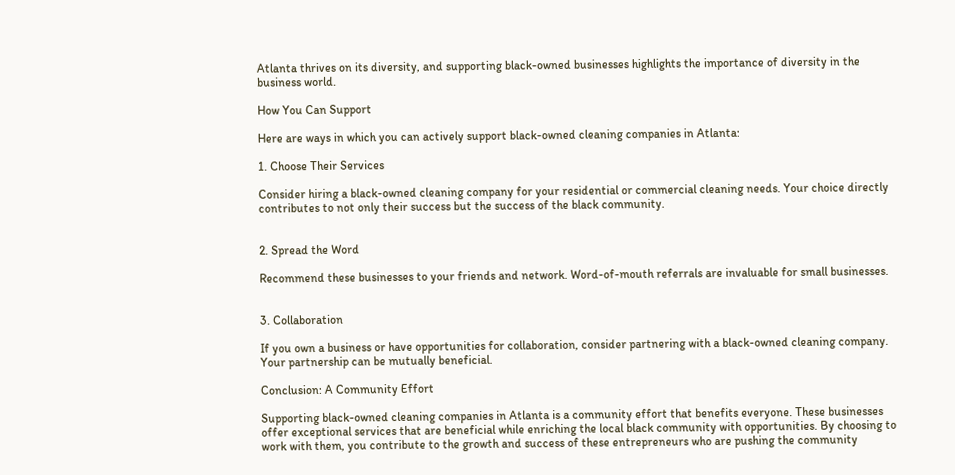Atlanta thrives on its diversity, and supporting black-owned businesses highlights the importance of diversity in the business world.

How You Can Support

Here are ways in which you can actively support black-owned cleaning companies in Atlanta:

1. Choose Their Services

Consider hiring a black-owned cleaning company for your residential or commercial cleaning needs. Your choice directly contributes to not only their success but the success of the black community.


2. Spread the Word

Recommend these businesses to your friends and network. Word-of-mouth referrals are invaluable for small businesses.


3. Collaboration

If you own a business or have opportunities for collaboration, consider partnering with a black-owned cleaning company. Your partnership can be mutually beneficial.

Conclusion: A Community Effort

Supporting black-owned cleaning companies in Atlanta is a community effort that benefits everyone. These businesses offer exceptional services that are beneficial while enriching the local black community with opportunities. By choosing to work with them, you contribute to the growth and success of these entrepreneurs who are pushing the community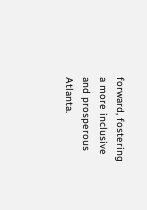forward, fostering a more inclusive and prosperous Atlanta.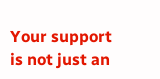Your support is not just an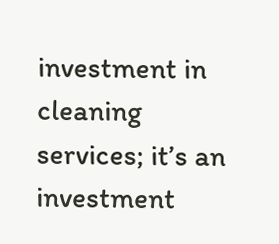investment in cleaning services; it’s an investment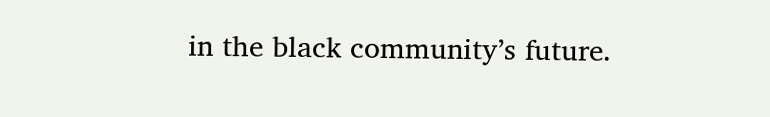in the black community’s future.